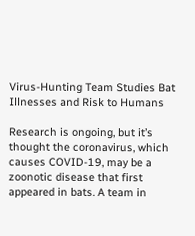Virus-Hunting Team Studies Bat Illnesses and Risk to Humans

Research is ongoing, but it’s thought the coronavirus, which causes COVID-19, may be a zoonotic disease that first appeared in bats. A team in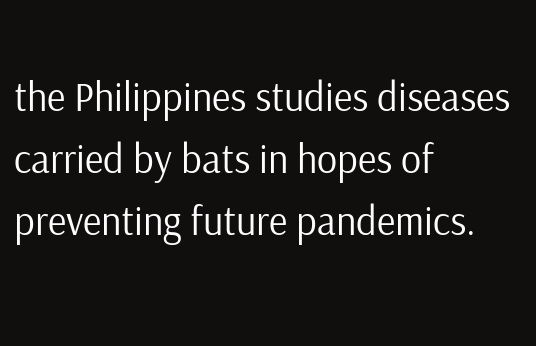the Philippines studies diseases carried by bats in hopes of preventing future pandemics.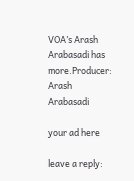VOA’s Arash Arabasadi has more.Producer: Arash Arabasadi

your ad here

leave a reply: